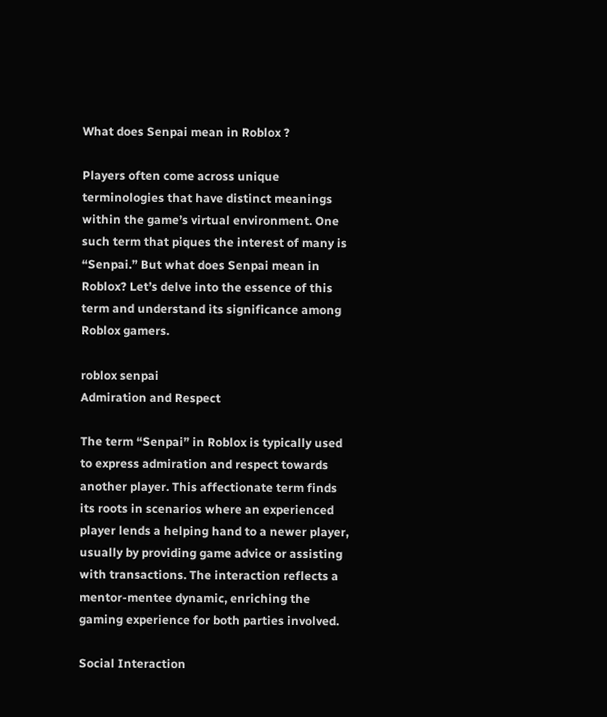What does Senpai mean in Roblox ?

Players often come across unique terminologies that have distinct meanings within the game’s virtual environment. One such term that piques the interest of many is “Senpai.” But what does Senpai mean in Roblox? Let’s delve into the essence of this term and understand its significance among Roblox gamers.

roblox senpai
Admiration and Respect

The term “Senpai” in Roblox is typically used to express admiration and respect towards another player. This affectionate term finds its roots in scenarios where an experienced player lends a helping hand to a newer player, usually by providing game advice or assisting with transactions. The interaction reflects a mentor-mentee dynamic, enriching the gaming experience for both parties involved.

Social Interaction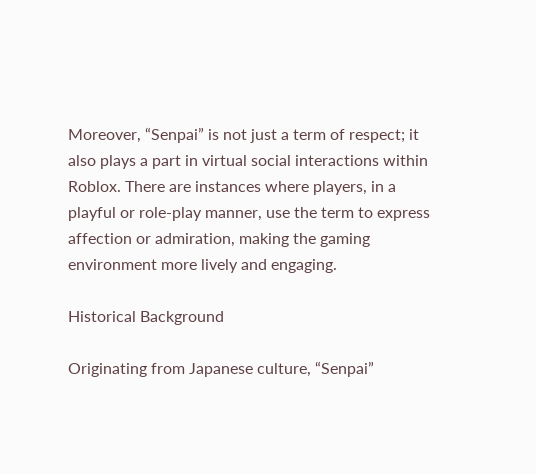Moreover, “Senpai” is not just a term of respect; it also plays a part in virtual social interactions within Roblox. There are instances where players, in a playful or role-play manner, use the term to express affection or admiration, making the gaming environment more lively and engaging.

Historical Background

Originating from Japanese culture, “Senpai”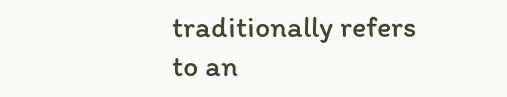traditionally refers to an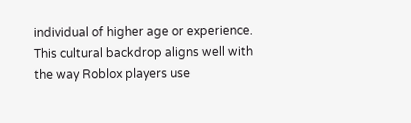individual of higher age or experience. This cultural backdrop aligns well with the way Roblox players use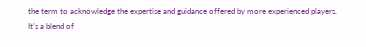the term to acknowledge the expertise and guidance offered by more experienced players. It’s a blend of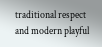traditional respect and modern playful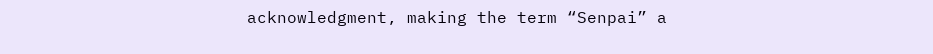acknowledgment, making the term “Senpai” a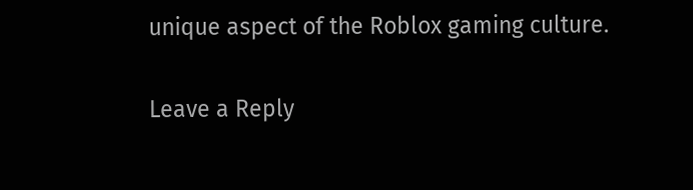unique aspect of the Roblox gaming culture.

Leave a Reply